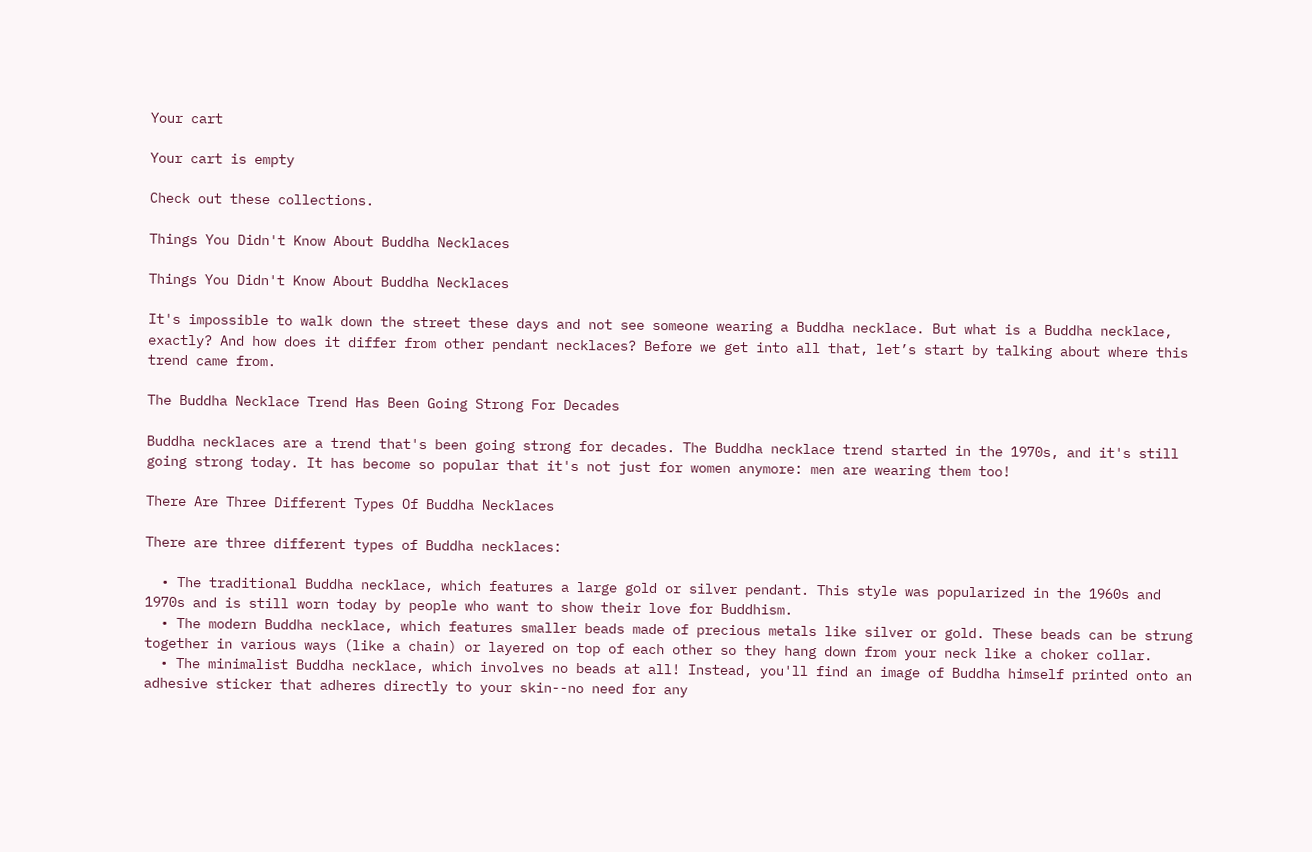Your cart

Your cart is empty

Check out these collections.

Things You Didn't Know About Buddha Necklaces

Things You Didn't Know About Buddha Necklaces

It's impossible to walk down the street these days and not see someone wearing a Buddha necklace. But what is a Buddha necklace, exactly? And how does it differ from other pendant necklaces? Before we get into all that, let’s start by talking about where this trend came from.

The Buddha Necklace Trend Has Been Going Strong For Decades

Buddha necklaces are a trend that's been going strong for decades. The Buddha necklace trend started in the 1970s, and it's still going strong today. It has become so popular that it's not just for women anymore: men are wearing them too!

There Are Three Different Types Of Buddha Necklaces

There are three different types of Buddha necklaces:

  • The traditional Buddha necklace, which features a large gold or silver pendant. This style was popularized in the 1960s and 1970s and is still worn today by people who want to show their love for Buddhism.
  • The modern Buddha necklace, which features smaller beads made of precious metals like silver or gold. These beads can be strung together in various ways (like a chain) or layered on top of each other so they hang down from your neck like a choker collar.
  • The minimalist Buddha necklace, which involves no beads at all! Instead, you'll find an image of Buddha himself printed onto an adhesive sticker that adheres directly to your skin--no need for any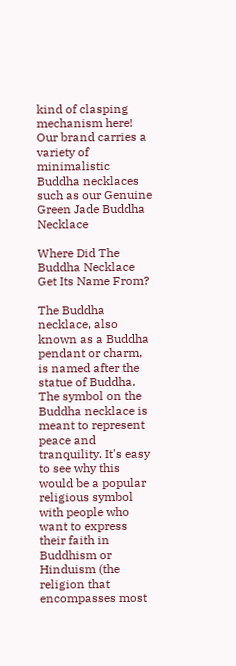kind of clasping mechanism here! Our brand carries a variety of minimalistic Buddha necklaces such as our Genuine Green Jade Buddha Necklace

Where Did The Buddha Necklace Get Its Name From?

The Buddha necklace, also known as a Buddha pendant or charm, is named after the statue of Buddha. The symbol on the Buddha necklace is meant to represent peace and tranquility. It's easy to see why this would be a popular religious symbol with people who want to express their faith in Buddhism or Hinduism (the religion that encompasses most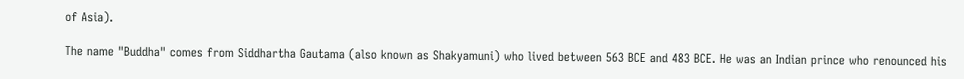of Asia).

The name "Buddha" comes from Siddhartha Gautama (also known as Shakyamuni) who lived between 563 BCE and 483 BCE. He was an Indian prince who renounced his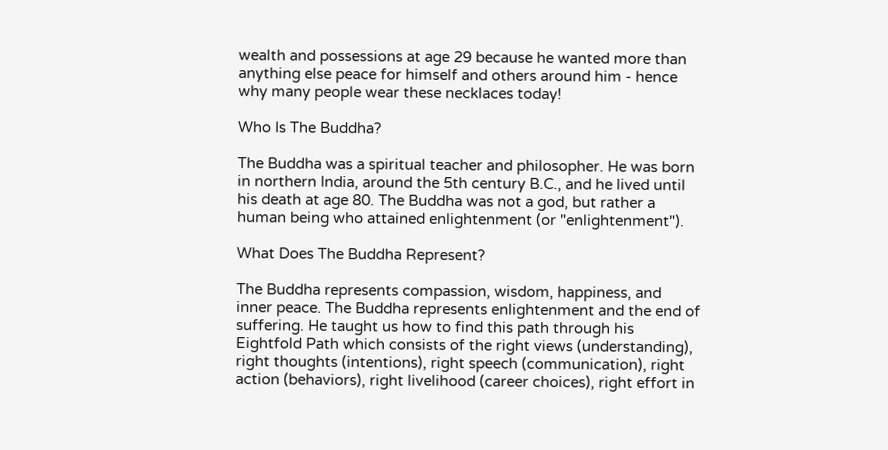wealth and possessions at age 29 because he wanted more than anything else peace for himself and others around him - hence why many people wear these necklaces today!

Who Is The Buddha?

The Buddha was a spiritual teacher and philosopher. He was born in northern India, around the 5th century B.C., and he lived until his death at age 80. The Buddha was not a god, but rather a human being who attained enlightenment (or "enlightenment").

What Does The Buddha Represent?

The Buddha represents compassion, wisdom, happiness, and inner peace. The Buddha represents enlightenment and the end of suffering. He taught us how to find this path through his Eightfold Path which consists of the right views (understanding), right thoughts (intentions), right speech (communication), right action (behaviors), right livelihood (career choices), right effort in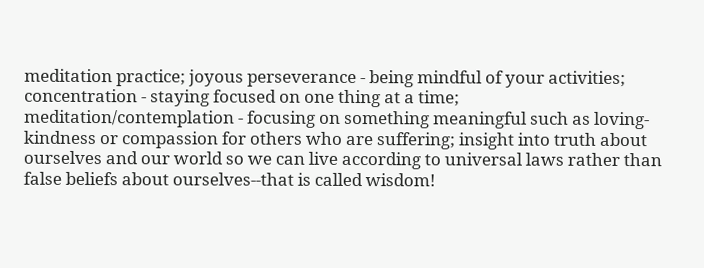meditation practice; joyous perseverance - being mindful of your activities; concentration - staying focused on one thing at a time; meditation/contemplation - focusing on something meaningful such as loving-kindness or compassion for others who are suffering; insight into truth about ourselves and our world so we can live according to universal laws rather than false beliefs about ourselves--that is called wisdom!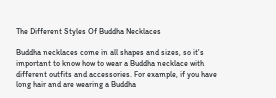The Different Styles Of Buddha Necklaces

Buddha necklaces come in all shapes and sizes, so it's important to know how to wear a Buddha necklace with different outfits and accessories. For example, if you have long hair and are wearing a Buddha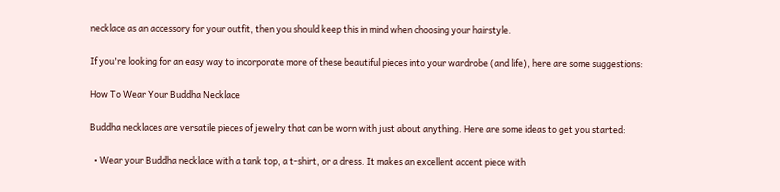necklace as an accessory for your outfit, then you should keep this in mind when choosing your hairstyle.

If you're looking for an easy way to incorporate more of these beautiful pieces into your wardrobe (and life), here are some suggestions:

How To Wear Your Buddha Necklace

Buddha necklaces are versatile pieces of jewelry that can be worn with just about anything. Here are some ideas to get you started:

  • Wear your Buddha necklace with a tank top, a t-shirt, or a dress. It makes an excellent accent piece with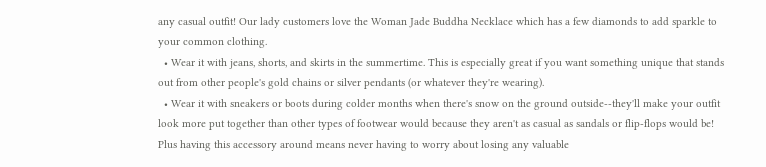any casual outfit! Our lady customers love the Woman Jade Buddha Necklace which has a few diamonds to add sparkle to your common clothing.
  • Wear it with jeans, shorts, and skirts in the summertime. This is especially great if you want something unique that stands out from other people's gold chains or silver pendants (or whatever they're wearing).
  • Wear it with sneakers or boots during colder months when there's snow on the ground outside--they'll make your outfit look more put together than other types of footwear would because they aren't as casual as sandals or flip-flops would be! Plus having this accessory around means never having to worry about losing any valuable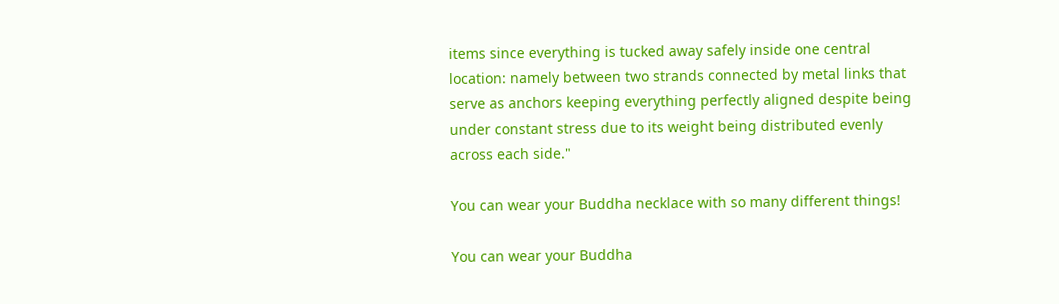items since everything is tucked away safely inside one central location: namely between two strands connected by metal links that serve as anchors keeping everything perfectly aligned despite being under constant stress due to its weight being distributed evenly across each side."

You can wear your Buddha necklace with so many different things!

You can wear your Buddha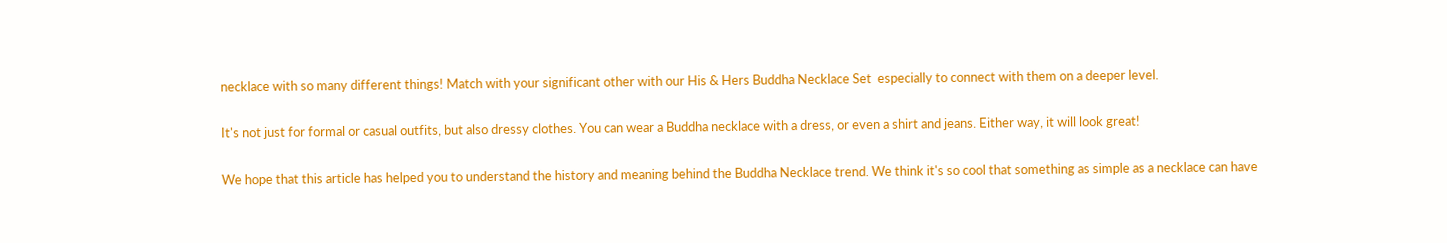necklace with so many different things! Match with your significant other with our His & Hers Buddha Necklace Set  especially to connect with them on a deeper level.

It's not just for formal or casual outfits, but also dressy clothes. You can wear a Buddha necklace with a dress, or even a shirt and jeans. Either way, it will look great!

We hope that this article has helped you to understand the history and meaning behind the Buddha Necklace trend. We think it's so cool that something as simple as a necklace can have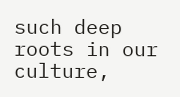such deep roots in our culture,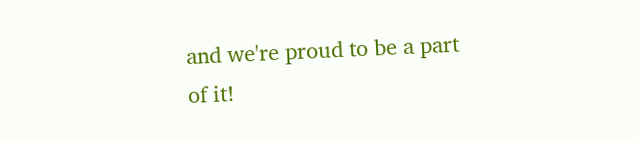and we're proud to be a part of it!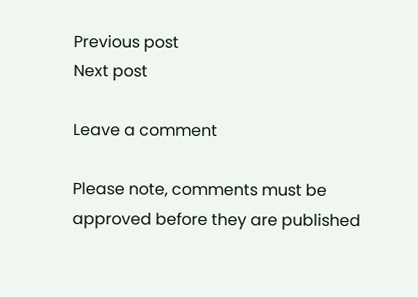Previous post
Next post

Leave a comment

Please note, comments must be approved before they are published